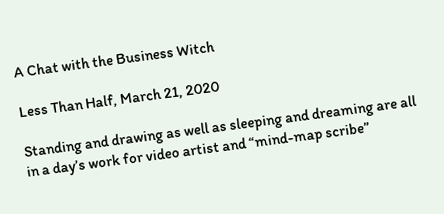A Chat with the Business Witch

Less Than Half, March 21, 2020

Standing and drawing as well as sleeping and dreaming are all in a day’s work for video artist and “mind-map scribe”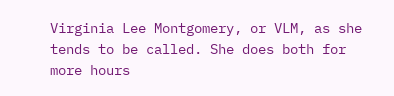Virginia Lee Montgomery, or VLM, as she tends to be called. She does both for more hours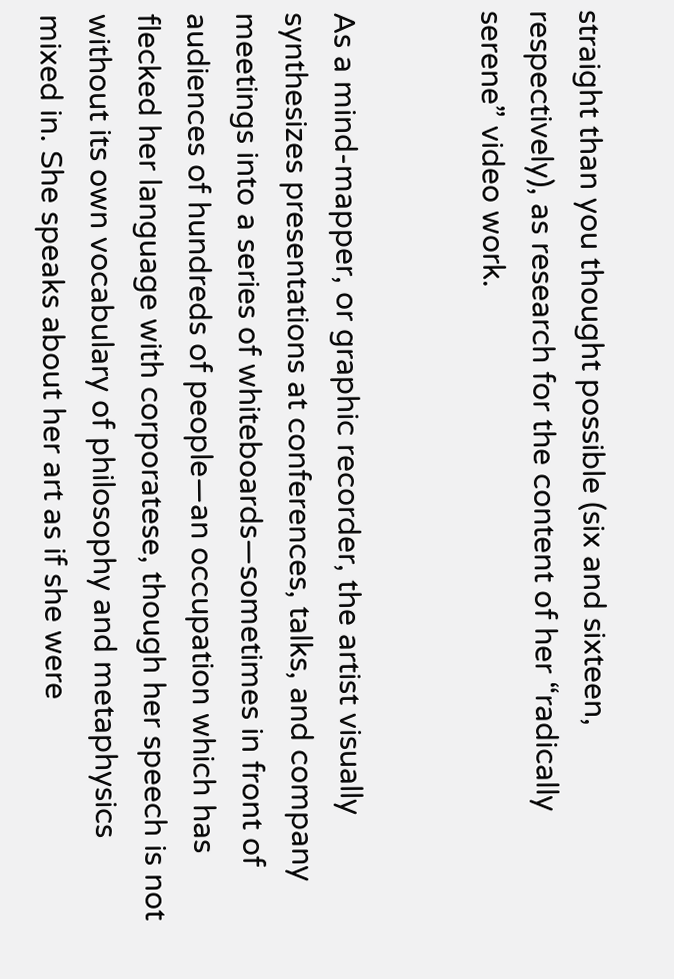straight than you thought possible (six and sixteen, respectively), as research for the content of her “radically serene” video work.


As a mind-mapper, or graphic recorder, the artist visually synthesizes presentations at conferences, talks, and company meetings into a series of whiteboards—sometimes in front of audiences of hundreds of people—an occupation which has flecked her language with corporatese, though her speech is not without its own vocabulary of philosophy and metaphysics mixed in. She speaks about her art as if she were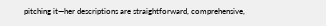pitching it—her descriptions are straightforward, comprehensive,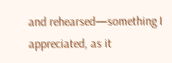and rehearsed—something I appreciated, as it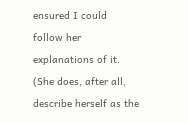ensured I could follow her explanations of it. (She does, after all, describe herself as the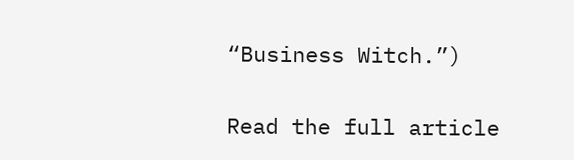“Business Witch.”)


Read the full article